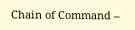Chain of Command –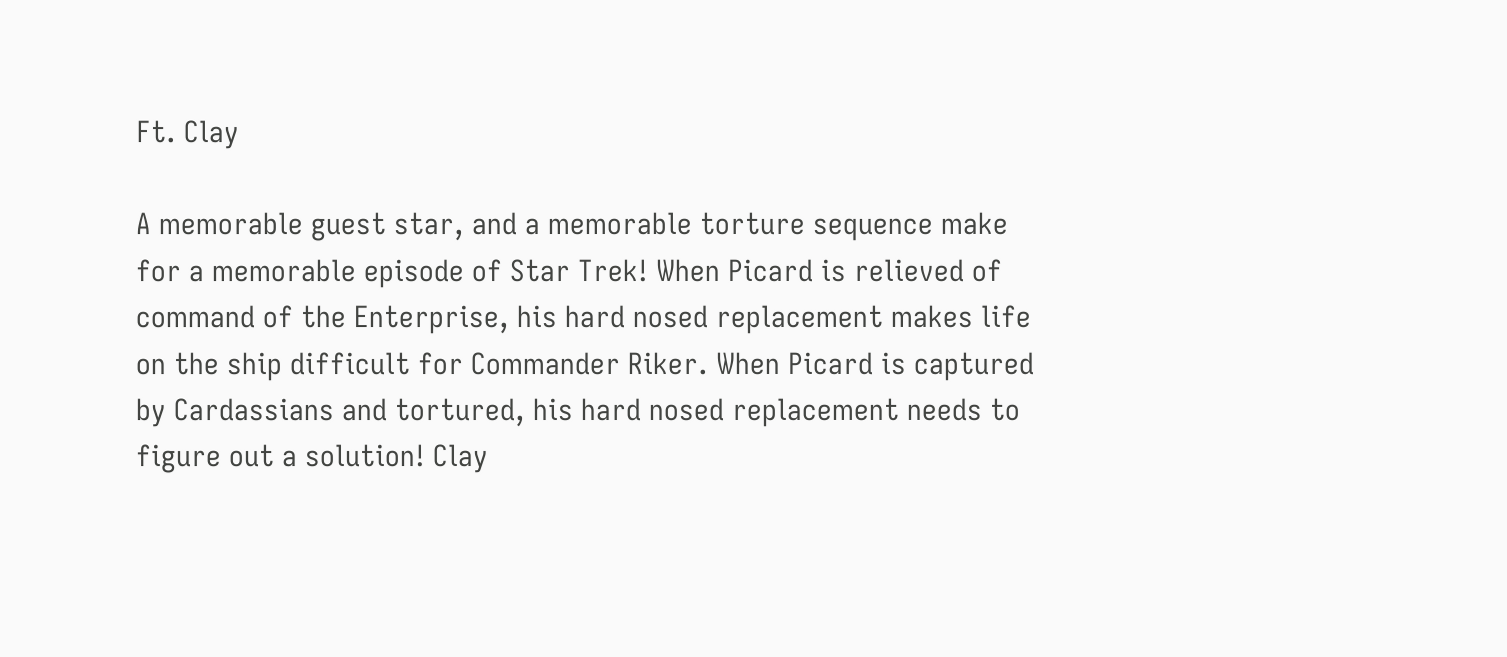Ft. Clay

A memorable guest star, and a memorable torture sequence make for a memorable episode of Star Trek! When Picard is relieved of command of the Enterprise, his hard nosed replacement makes life on the ship difficult for Commander Riker. When Picard is captured by Cardassians and tortured, his hard nosed replacement needs to figure out a solution! Clay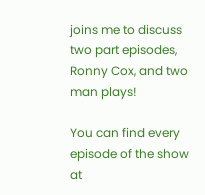joins me to discuss two part episodes, Ronny Cox, and two man plays!

You can find every episode of the show at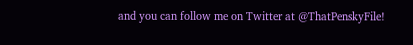and you can follow me on Twitter at @ThatPenskyFile!